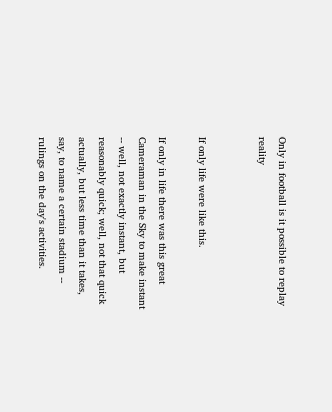Only in football is it possible to replay reality


If only life were like this.

If only in life there was this great Cameraman in the Sky to make instant -- well, not exactly instant, but reasonably quick; well, not that quick actually, but less time than it takes, say, to name a certain stadium -- rulings on the day's activities.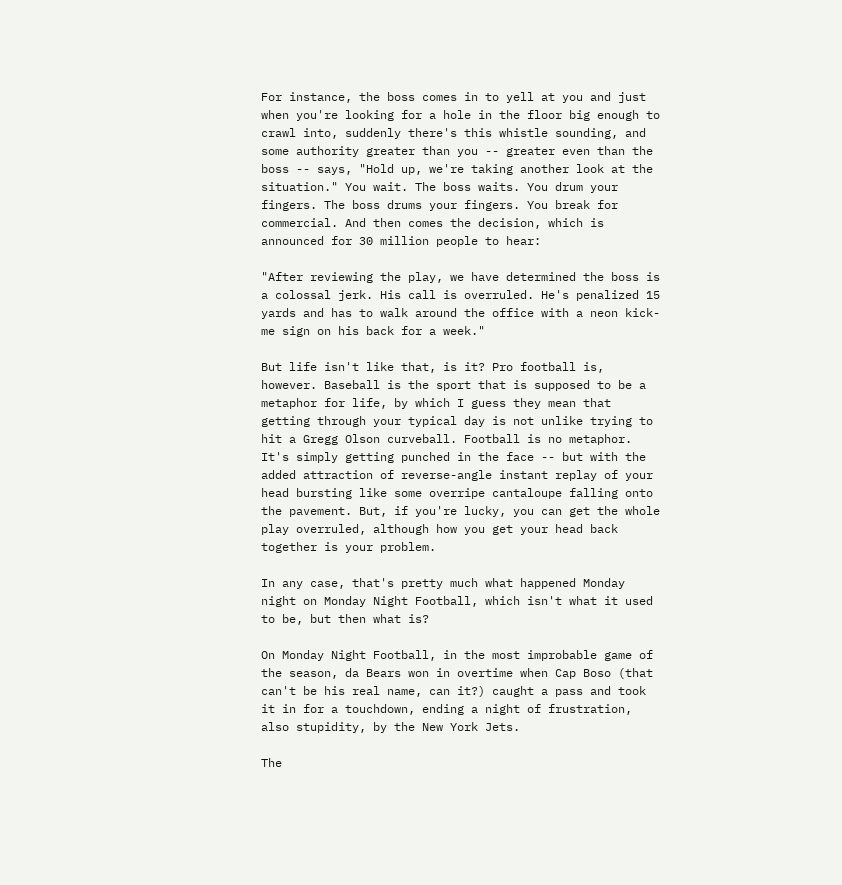For instance, the boss comes in to yell at you and just when you're looking for a hole in the floor big enough to crawl into, suddenly there's this whistle sounding, and some authority greater than you -- greater even than the boss -- says, "Hold up, we're taking another look at the situation." You wait. The boss waits. You drum your fingers. The boss drums your fingers. You break for commercial. And then comes the decision, which is announced for 30 million people to hear:

"After reviewing the play, we have determined the boss is a colossal jerk. His call is overruled. He's penalized 15 yards and has to walk around the office with a neon kick-me sign on his back for a week."

But life isn't like that, is it? Pro football is, however. Baseball is the sport that is supposed to be a metaphor for life, by which I guess they mean that getting through your typical day is not unlike trying to hit a Gregg Olson curveball. Football is no metaphor. It's simply getting punched in the face -- but with the added attraction of reverse-angle instant replay of your head bursting like some overripe cantaloupe falling onto the pavement. But, if you're lucky, you can get the whole play overruled, although how you get your head back together is your problem.

In any case, that's pretty much what happened Monday night on Monday Night Football, which isn't what it used to be, but then what is?

On Monday Night Football, in the most improbable game of the season, da Bears won in overtime when Cap Boso (that can't be his real name, can it?) caught a pass and took it in for a touchdown, ending a night of frustration, also stupidity, by the New York Jets.

The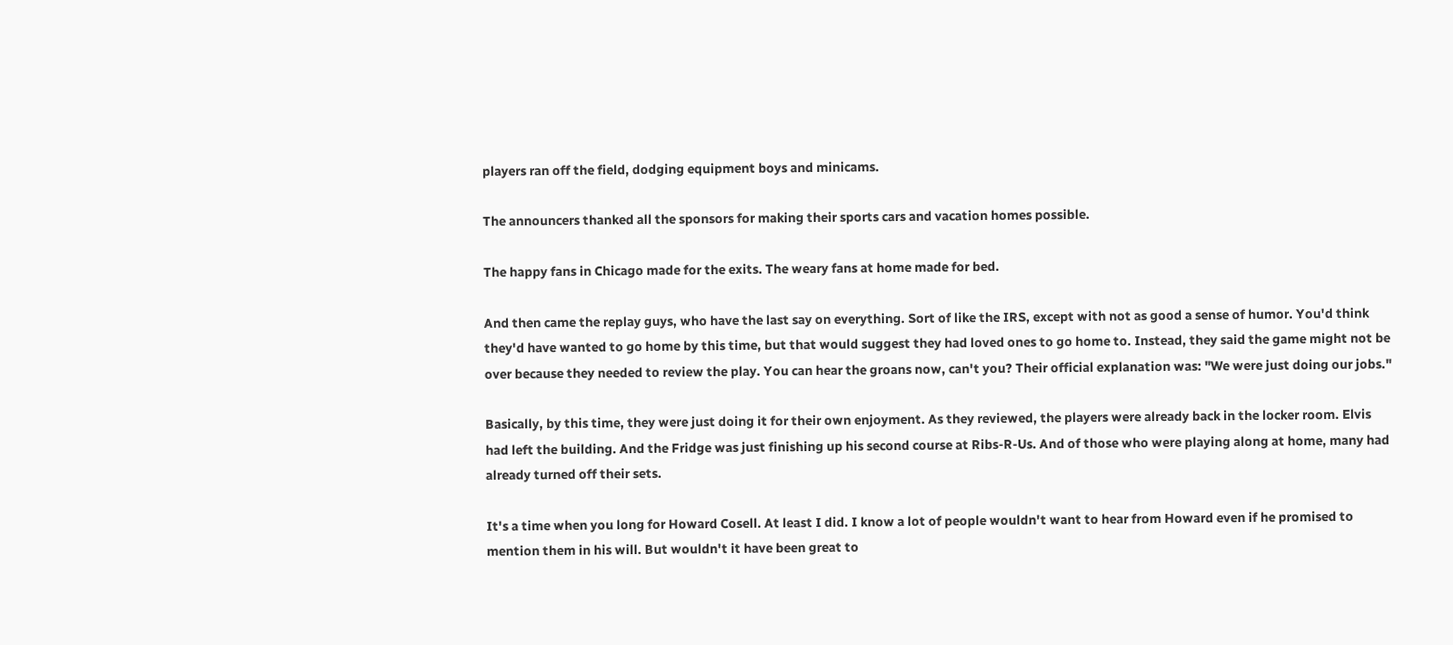players ran off the field, dodging equipment boys and minicams.

The announcers thanked all the sponsors for making their sports cars and vacation homes possible.

The happy fans in Chicago made for the exits. The weary fans at home made for bed.

And then came the replay guys, who have the last say on everything. Sort of like the IRS, except with not as good a sense of humor. You'd think they'd have wanted to go home by this time, but that would suggest they had loved ones to go home to. Instead, they said the game might not be over because they needed to review the play. You can hear the groans now, can't you? Their official explanation was: "We were just doing our jobs."

Basically, by this time, they were just doing it for their own enjoyment. As they reviewed, the players were already back in the locker room. Elvis had left the building. And the Fridge was just finishing up his second course at Ribs-R-Us. And of those who were playing along at home, many had already turned off their sets.

It's a time when you long for Howard Cosell. At least I did. I know a lot of people wouldn't want to hear from Howard even if he promised to mention them in his will. But wouldn't it have been great to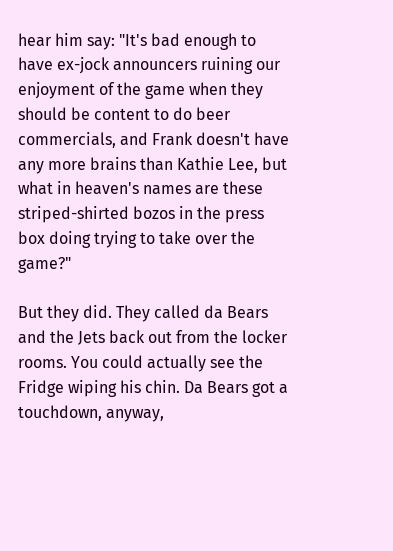hear him say: "It's bad enough to have ex-jock announcers ruining our enjoyment of the game when they should be content to do beer commercials, and Frank doesn't have any more brains than Kathie Lee, but what in heaven's names are these striped-shirted bozos in the press box doing trying to take over the game?"

But they did. They called da Bears and the Jets back out from the locker rooms. You could actually see the Fridge wiping his chin. Da Bears got a touchdown, anyway,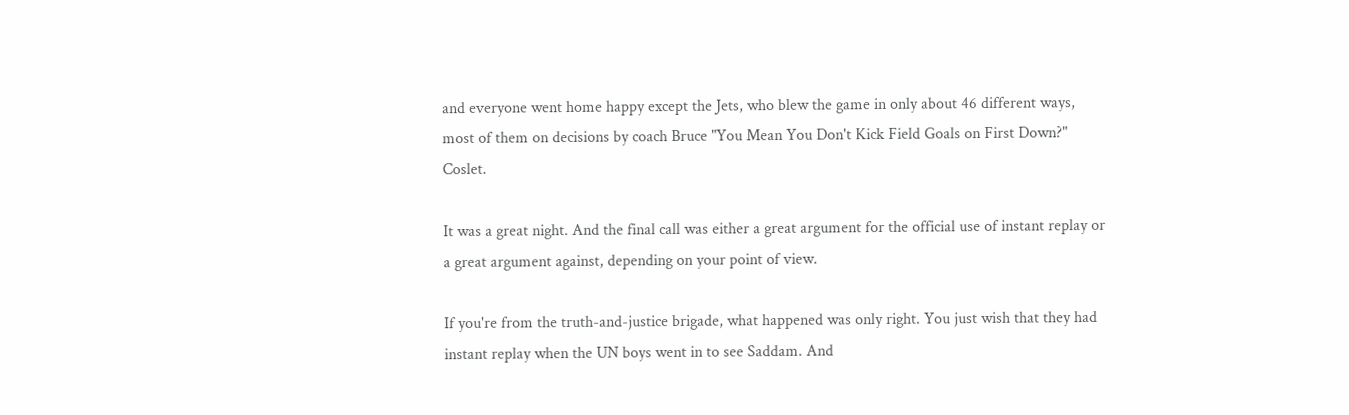and everyone went home happy except the Jets, who blew the game in only about 46 different ways, most of them on decisions by coach Bruce "You Mean You Don't Kick Field Goals on First Down?" Coslet.

It was a great night. And the final call was either a great argument for the official use of instant replay or a great argument against, depending on your point of view.

If you're from the truth-and-justice brigade, what happened was only right. You just wish that they had instant replay when the UN boys went in to see Saddam. And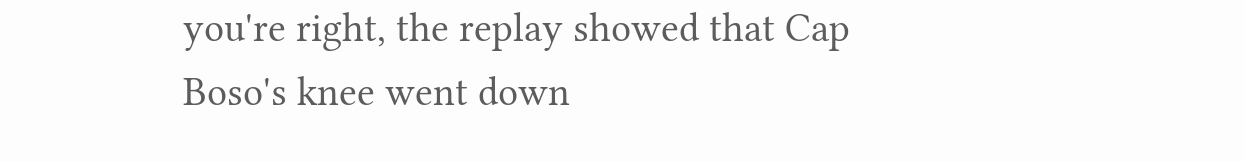you're right, the replay showed that Cap Boso's knee went down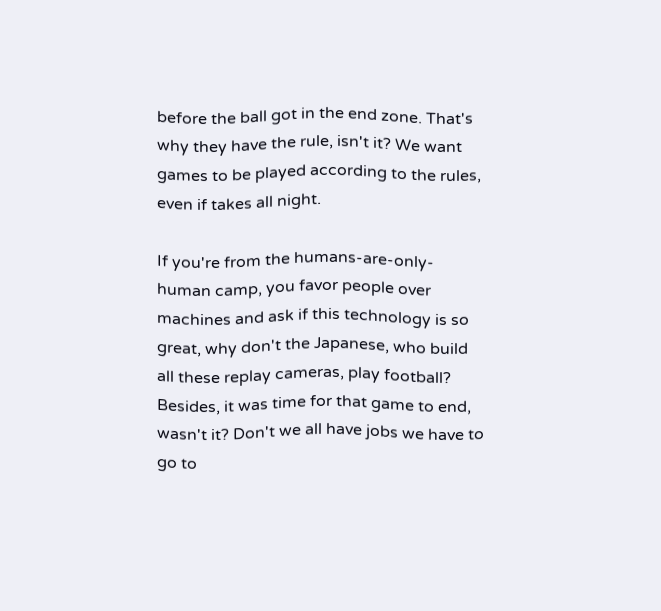before the ball got in the end zone. That's why they have the rule, isn't it? We want games to be played according to the rules, even if takes all night.

If you're from the humans-are-only-human camp, you favor people over machines and ask if this technology is so great, why don't the Japanese, who build all these replay cameras, play football? Besides, it was time for that game to end, wasn't it? Don't we all have jobs we have to go to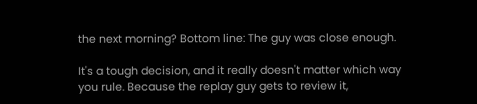the next morning? Bottom line: The guy was close enough.

It's a tough decision, and it really doesn't matter which way you rule. Because the replay guy gets to review it,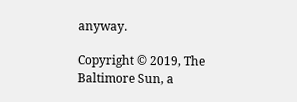anyway.

Copyright © 2019, The Baltimore Sun, a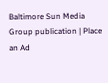Baltimore Sun Media Group publication | Place an Ad